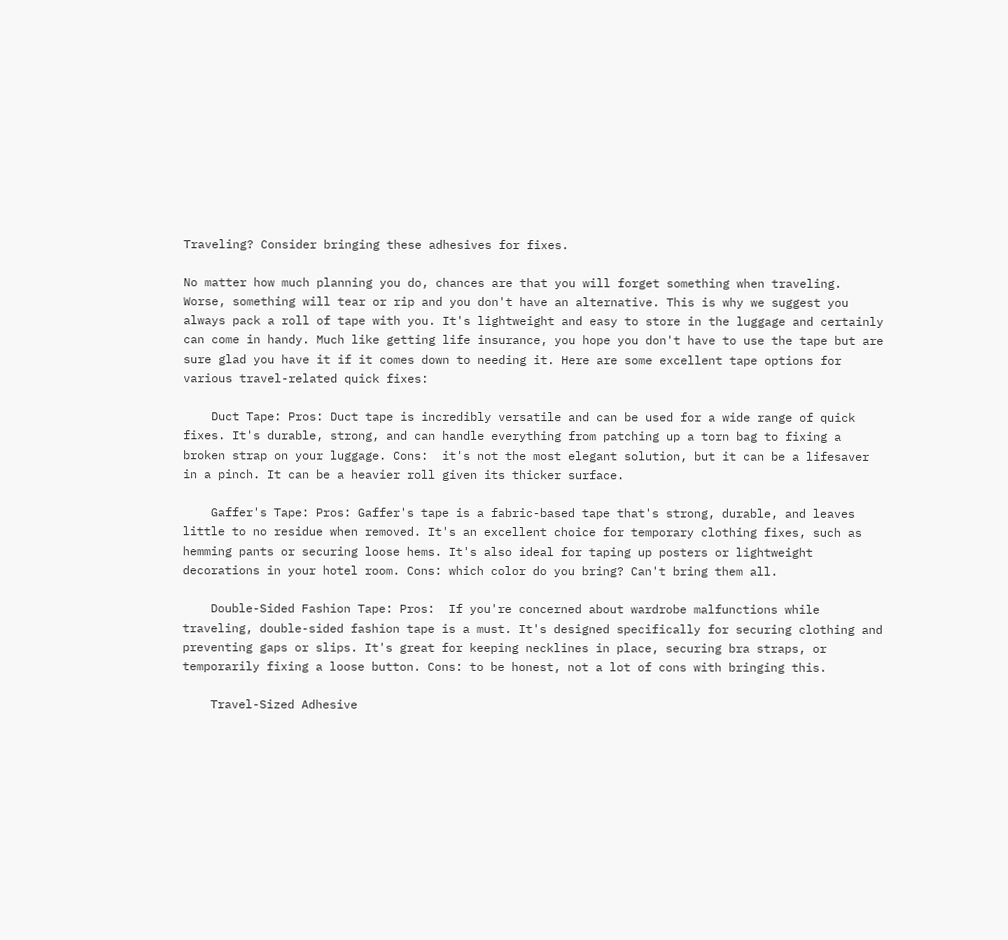Traveling? Consider bringing these adhesives for fixes.

No matter how much planning you do, chances are that you will forget something when traveling. Worse, something will tear or rip and you don't have an alternative. This is why we suggest you always pack a roll of tape with you. It's lightweight and easy to store in the luggage and certainly can come in handy. Much like getting life insurance, you hope you don't have to use the tape but are sure glad you have it if it comes down to needing it. Here are some excellent tape options for various travel-related quick fixes:

    Duct Tape: Pros: Duct tape is incredibly versatile and can be used for a wide range of quick fixes. It's durable, strong, and can handle everything from patching up a torn bag to fixing a broken strap on your luggage. Cons:  it's not the most elegant solution, but it can be a lifesaver in a pinch. It can be a heavier roll given its thicker surface.

    Gaffer's Tape: Pros: Gaffer's tape is a fabric-based tape that's strong, durable, and leaves little to no residue when removed. It's an excellent choice for temporary clothing fixes, such as hemming pants or securing loose hems. It's also ideal for taping up posters or lightweight decorations in your hotel room. Cons: which color do you bring? Can't bring them all.

    Double-Sided Fashion Tape: Pros:  If you're concerned about wardrobe malfunctions while traveling, double-sided fashion tape is a must. It's designed specifically for securing clothing and preventing gaps or slips. It's great for keeping necklines in place, securing bra straps, or temporarily fixing a loose button. Cons: to be honest, not a lot of cons with bringing this.

    Travel-Sized Adhesive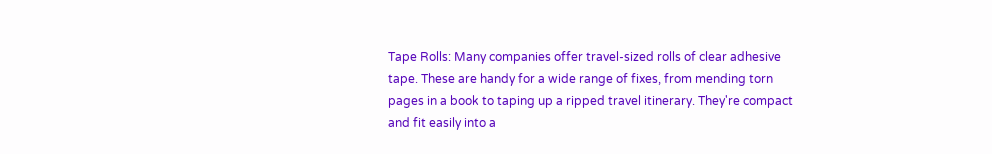Tape Rolls: Many companies offer travel-sized rolls of clear adhesive tape. These are handy for a wide range of fixes, from mending torn pages in a book to taping up a ripped travel itinerary. They're compact and fit easily into a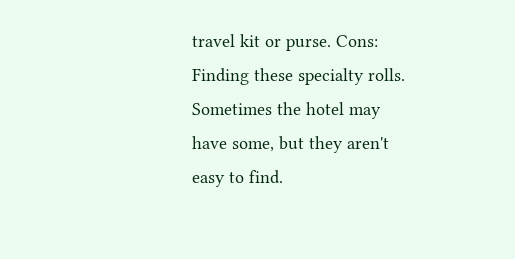travel kit or purse. Cons: Finding these specialty rolls. Sometimes the hotel may have some, but they aren't easy to find.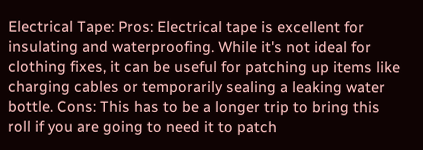Electrical Tape: Pros: Electrical tape is excellent for insulating and waterproofing. While it's not ideal for clothing fixes, it can be useful for patching up items like charging cables or temporarily sealing a leaking water bottle. Cons: This has to be a longer trip to bring this roll if you are going to need it to patch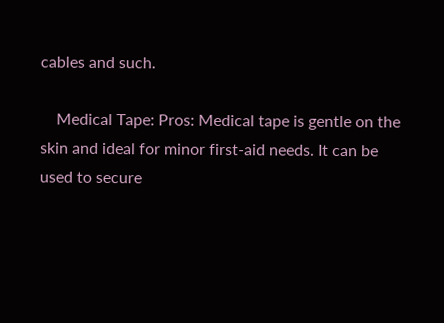cables and such.

    Medical Tape: Pros: Medical tape is gentle on the skin and ideal for minor first-aid needs. It can be used to secure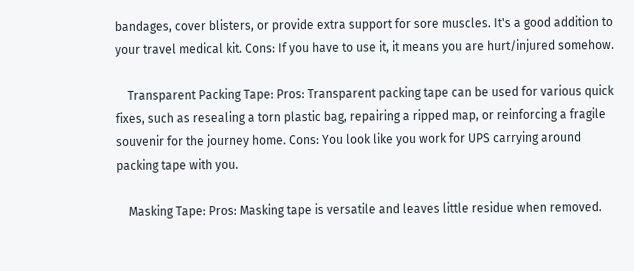bandages, cover blisters, or provide extra support for sore muscles. It's a good addition to your travel medical kit. Cons: If you have to use it, it means you are hurt/injured somehow.

    Transparent Packing Tape: Pros: Transparent packing tape can be used for various quick fixes, such as resealing a torn plastic bag, repairing a ripped map, or reinforcing a fragile souvenir for the journey home. Cons: You look like you work for UPS carrying around packing tape with you.

    Masking Tape: Pros: Masking tape is versatile and leaves little residue when removed.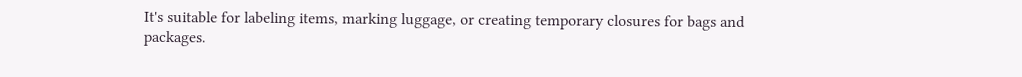It's suitable for labeling items, marking luggage, or creating temporary closures for bags and packages.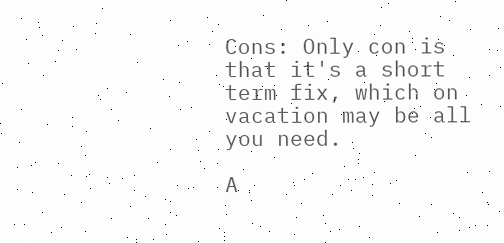Cons: Only con is that it's a short term fix, which on vacation may be all you need.

A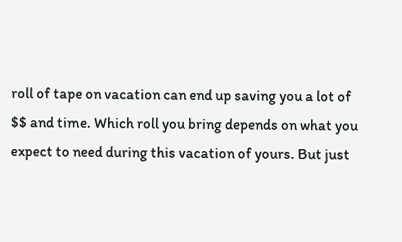roll of tape on vacation can end up saving you a lot of $$ and time. Which roll you bring depends on what you expect to need during this vacation of yours. But just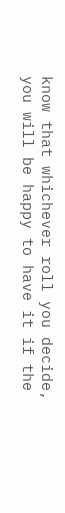know that whichever roll you decide, you will be happy to have it if the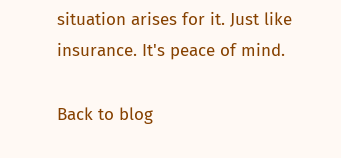situation arises for it. Just like insurance. It's peace of mind.

Back to blog